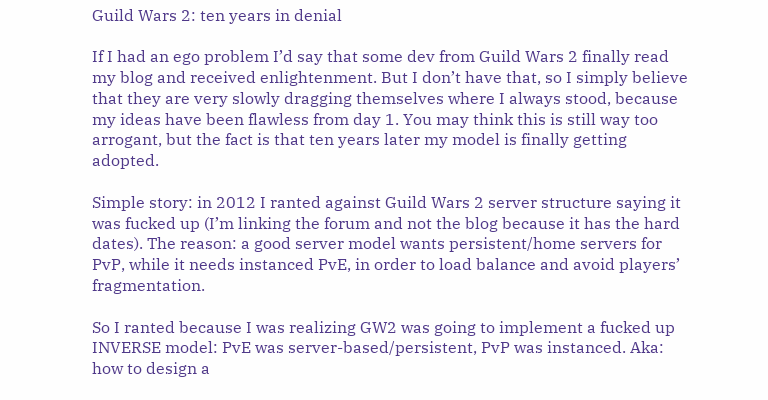Guild Wars 2: ten years in denial

If I had an ego problem I’d say that some dev from Guild Wars 2 finally read my blog and received enlightenment. But I don’t have that, so I simply believe that they are very slowly dragging themselves where I always stood, because my ideas have been flawless from day 1. You may think this is still way too arrogant, but the fact is that ten years later my model is finally getting adopted.

Simple story: in 2012 I ranted against Guild Wars 2 server structure saying it was fucked up (I’m linking the forum and not the blog because it has the hard dates). The reason: a good server model wants persistent/home servers for PvP, while it needs instanced PvE, in order to load balance and avoid players’ fragmentation.

So I ranted because I was realizing GW2 was going to implement a fucked up INVERSE model: PvE was server-based/persistent, PvP was instanced. Aka: how to design a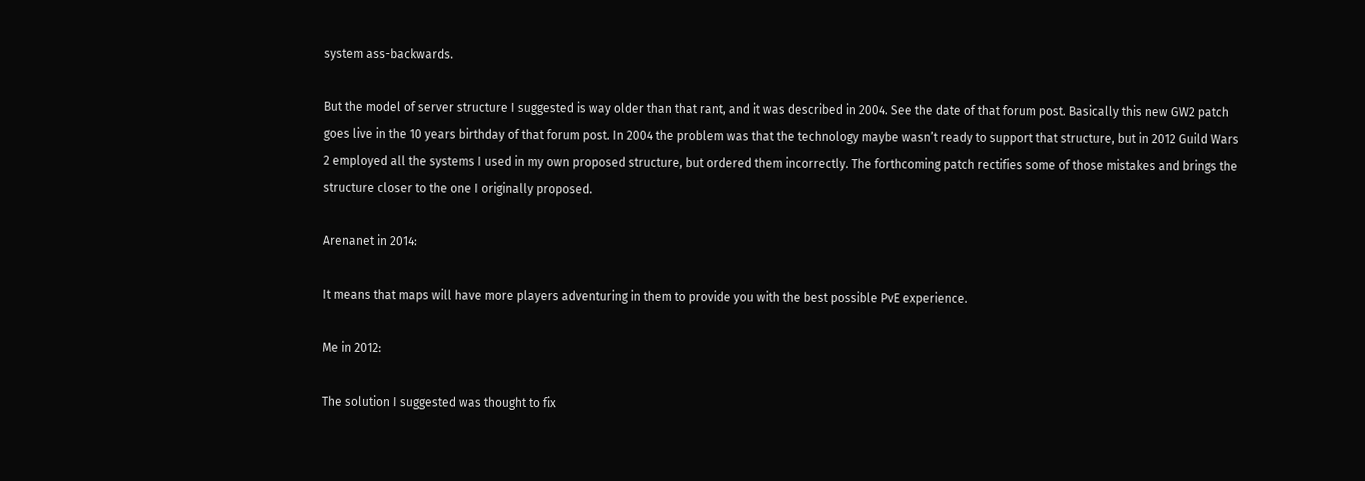system ass-backwards.

But the model of server structure I suggested is way older than that rant, and it was described in 2004. See the date of that forum post. Basically this new GW2 patch goes live in the 10 years birthday of that forum post. In 2004 the problem was that the technology maybe wasn’t ready to support that structure, but in 2012 Guild Wars 2 employed all the systems I used in my own proposed structure, but ordered them incorrectly. The forthcoming patch rectifies some of those mistakes and brings the structure closer to the one I originally proposed.

Arenanet in 2014:

It means that maps will have more players adventuring in them to provide you with the best possible PvE experience.

Me in 2012:

The solution I suggested was thought to fix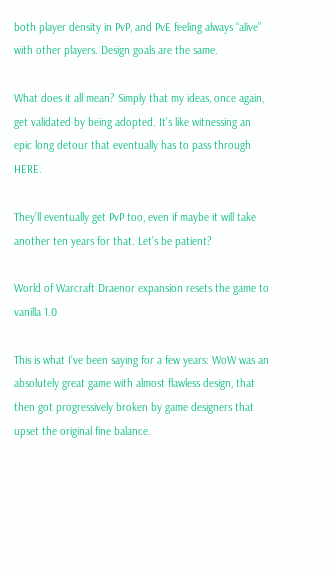both player density in PvP, and PvE feeling always “alive” with other players. Design goals are the same.

What does it all mean? Simply that my ideas, once again, get validated by being adopted. It’s like witnessing an epic long detour that eventually has to pass through HERE.

They’ll eventually get PvP too, even if maybe it will take another ten years for that. Let’s be patient?

World of Warcraft Draenor expansion resets the game to vanilla 1.0

This is what I’ve been saying for a few years: WoW was an absolutely great game with almost flawless design, that then got progressively broken by game designers that upset the original fine balance.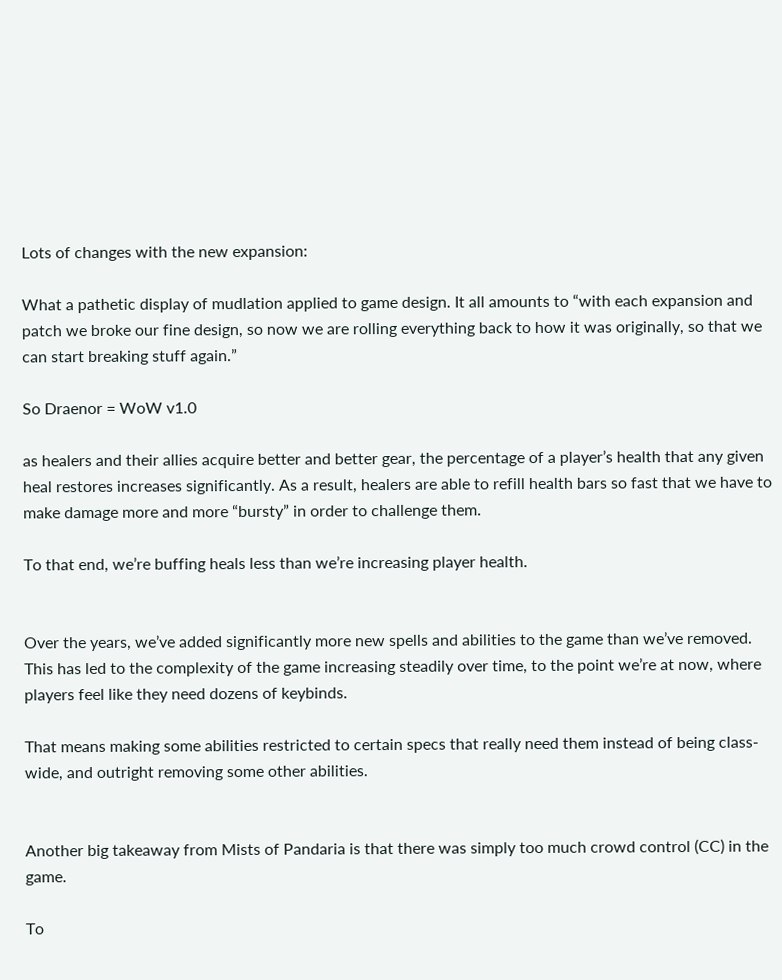Lots of changes with the new expansion:

What a pathetic display of mudlation applied to game design. It all amounts to “with each expansion and patch we broke our fine design, so now we are rolling everything back to how it was originally, so that we can start breaking stuff again.”

So Draenor = WoW v1.0

as healers and their allies acquire better and better gear, the percentage of a player’s health that any given heal restores increases significantly. As a result, healers are able to refill health bars so fast that we have to make damage more and more “bursty” in order to challenge them.

To that end, we’re buffing heals less than we’re increasing player health.


Over the years, we’ve added significantly more new spells and abilities to the game than we’ve removed. This has led to the complexity of the game increasing steadily over time, to the point we’re at now, where players feel like they need dozens of keybinds.

That means making some abilities restricted to certain specs that really need them instead of being class-wide, and outright removing some other abilities.


Another big takeaway from Mists of Pandaria is that there was simply too much crowd control (CC) in the game.

To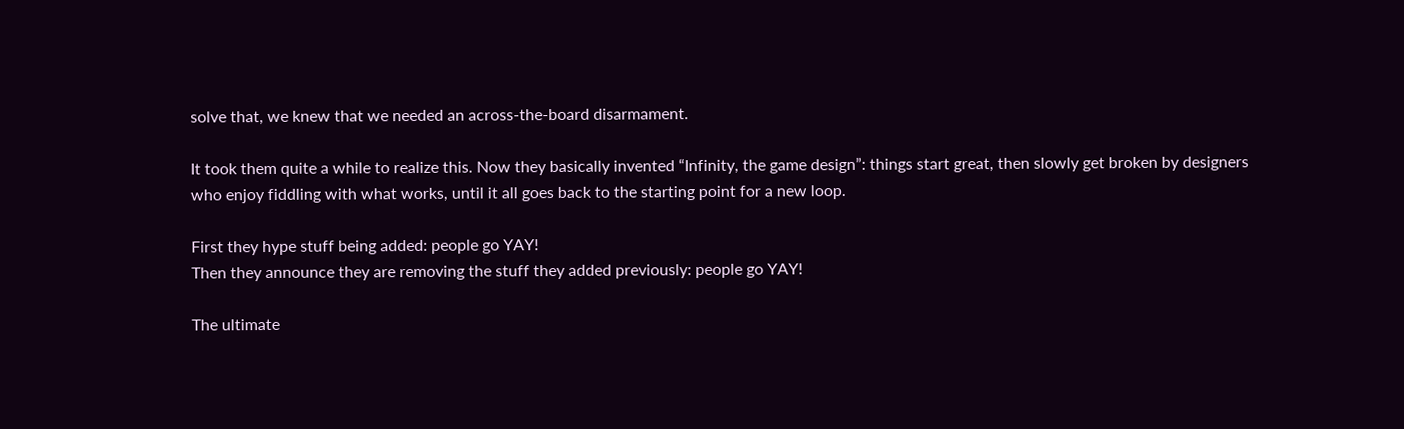solve that, we knew that we needed an across-the-board disarmament.

It took them quite a while to realize this. Now they basically invented “Infinity, the game design”: things start great, then slowly get broken by designers who enjoy fiddling with what works, until it all goes back to the starting point for a new loop.

First they hype stuff being added: people go YAY!
Then they announce they are removing the stuff they added previously: people go YAY!

The ultimate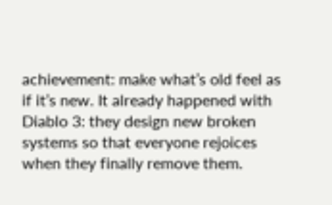achievement: make what’s old feel as if it’s new. It already happened with Diablo 3: they design new broken systems so that everyone rejoices when they finally remove them.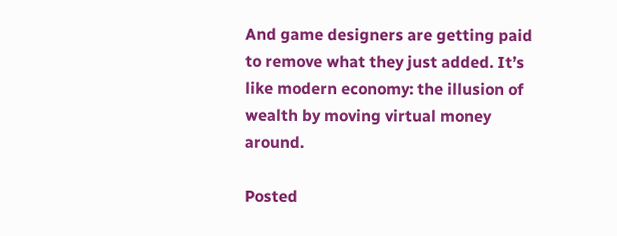And game designers are getting paid to remove what they just added. It’s like modern economy: the illusion of wealth by moving virtual money around.

Posted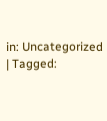in: Uncategorized | Tagged: